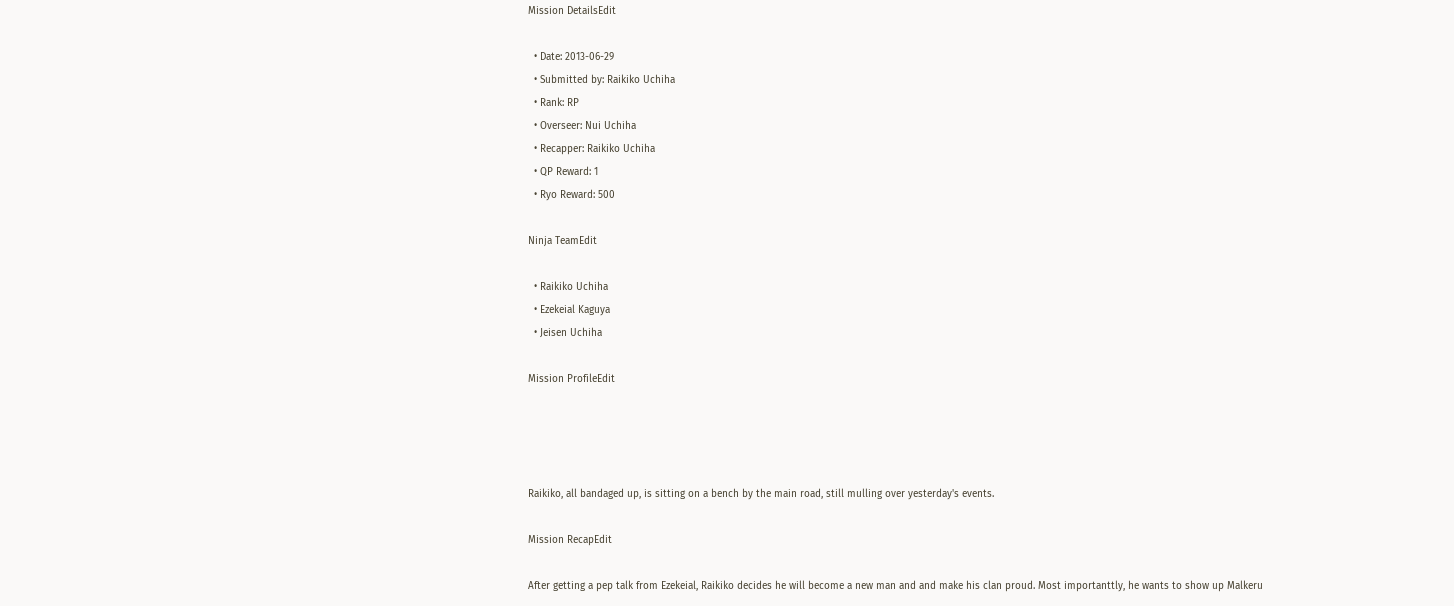Mission DetailsEdit

  • Date: 2013-06-29
  • Submitted by: Raikiko Uchiha
  • Rank: RP
  • Overseer: Nui Uchiha
  • Recapper: Raikiko Uchiha
  • QP Reward: 1
  • Ryo Reward: 500

Ninja TeamEdit

  • Raikiko Uchiha
  • Ezekeial Kaguya
  • Jeisen Uchiha

Mission ProfileEdit




Raikiko, all bandaged up, is sitting on a bench by the main road, still mulling over yesterday's events.

Mission RecapEdit

After getting a pep talk from Ezekeial, Raikiko decides he will become a new man and and make his clan proud. Most importanttly, he wants to show up Malkeru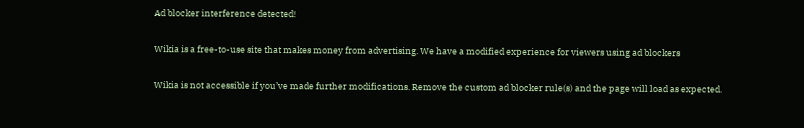Ad blocker interference detected!

Wikia is a free-to-use site that makes money from advertising. We have a modified experience for viewers using ad blockers

Wikia is not accessible if you’ve made further modifications. Remove the custom ad blocker rule(s) and the page will load as expected.